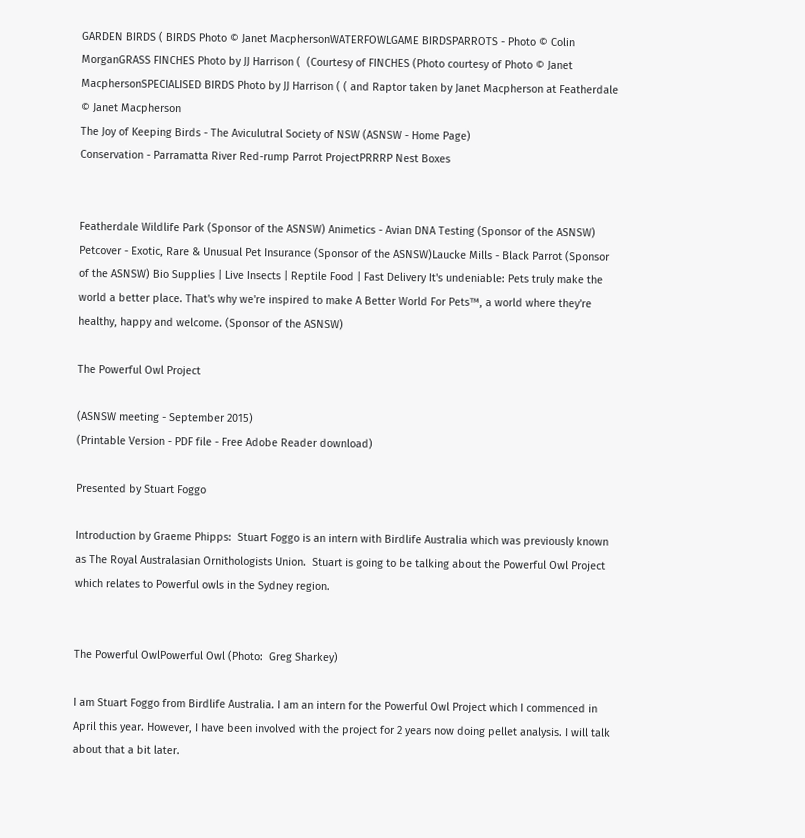GARDEN BIRDS ( BIRDS Photo © Janet MacphersonWATERFOWLGAME BIRDSPARROTS - Photo © Colin MorganGRASS FINCHES Photo by JJ Harrison (  (Courtesy of FINCHES (Photo courtesy of Photo © Janet MacphersonSPECIALISED BIRDS Photo by JJ Harrison ( ( and Raptor taken by Janet Macpherson at Featherdale © Janet Macpherson
The Joy of Keeping Birds - The Aviculutral Society of NSW (ASNSW - Home Page)
Conservation - Parramatta River Red-rump Parrot ProjectPRRRP Nest Boxes


Featherdale Wildlife Park (Sponsor of the ASNSW) Animetics - Avian DNA Testing (Sponsor of the ASNSW) Petcover - Exotic, Rare & Unusual Pet Insurance (Sponsor of the ASNSW)Laucke Mills - Black Parrot (Sponsor of the ASNSW) Bio Supplies | Live Insects | Reptile Food | Fast Delivery It's undeniable: Pets truly make the world a better place. That's why we're inspired to make A Better World For Pets™, a world where they're healthy, happy and welcome. (Sponsor of the ASNSW)

The Powerful Owl Project

(ASNSW meeting - September 2015)
(Printable Version - PDF file - Free Adobe Reader download)

Presented by Stuart Foggo

Introduction by Graeme Phipps:  Stuart Foggo is an intern with Birdlife Australia which was previously known as The Royal Australasian Ornithologists Union.  Stuart is going to be talking about the Powerful Owl Project which relates to Powerful owls in the Sydney region.


The Powerful OwlPowerful Owl (Photo:  Greg Sharkey)

I am Stuart Foggo from Birdlife Australia. I am an intern for the Powerful Owl Project which I commenced in April this year. However, I have been involved with the project for 2 years now doing pellet analysis. I will talk about that a bit later.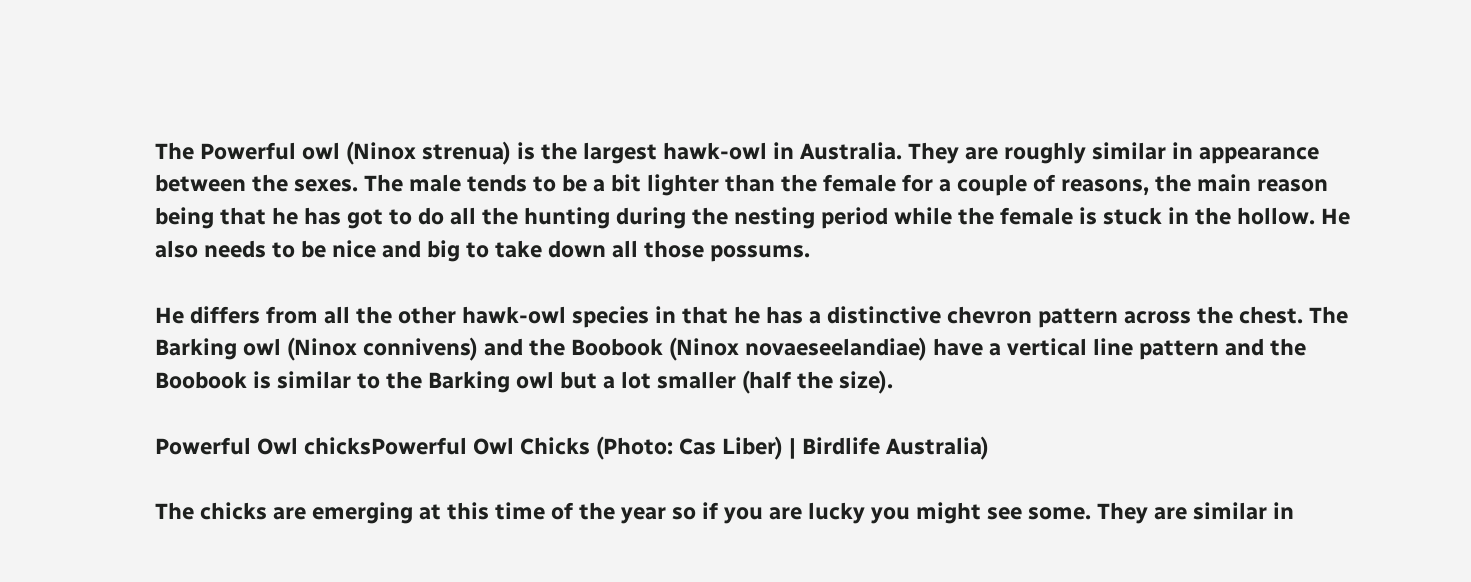The Powerful owl (Ninox strenua) is the largest hawk-owl in Australia. They are roughly similar in appearance between the sexes. The male tends to be a bit lighter than the female for a couple of reasons, the main reason being that he has got to do all the hunting during the nesting period while the female is stuck in the hollow. He also needs to be nice and big to take down all those possums.

He differs from all the other hawk-owl species in that he has a distinctive chevron pattern across the chest. The Barking owl (Ninox connivens) and the Boobook (Ninox novaeseelandiae) have a vertical line pattern and the Boobook is similar to the Barking owl but a lot smaller (half the size).

Powerful Owl chicksPowerful Owl Chicks (Photo: Cas Liber) | Birdlife Australia)

The chicks are emerging at this time of the year so if you are lucky you might see some. They are similar in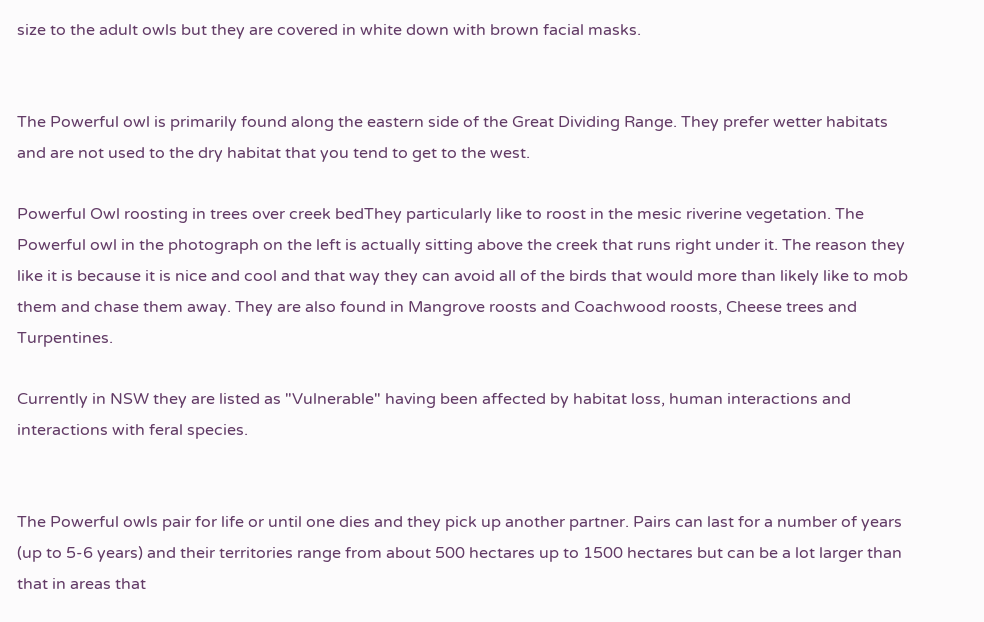size to the adult owls but they are covered in white down with brown facial masks.


The Powerful owl is primarily found along the eastern side of the Great Dividing Range. They prefer wetter habitats and are not used to the dry habitat that you tend to get to the west.

Powerful Owl roosting in trees over creek bedThey particularly like to roost in the mesic riverine vegetation. The Powerful owl in the photograph on the left is actually sitting above the creek that runs right under it. The reason they like it is because it is nice and cool and that way they can avoid all of the birds that would more than likely like to mob them and chase them away. They are also found in Mangrove roosts and Coachwood roosts, Cheese trees and Turpentines.

Currently in NSW they are listed as "Vulnerable" having been affected by habitat loss, human interactions and interactions with feral species.


The Powerful owls pair for life or until one dies and they pick up another partner. Pairs can last for a number of years (up to 5-6 years) and their territories range from about 500 hectares up to 1500 hectares but can be a lot larger than that in areas that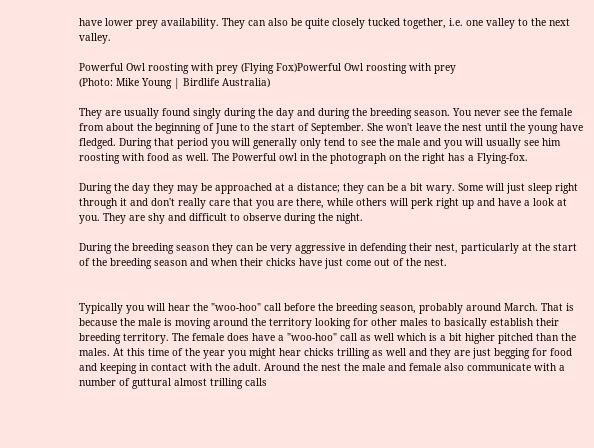have lower prey availability. They can also be quite closely tucked together, i.e. one valley to the next valley.

Powerful Owl roosting with prey (Flying Fox)Powerful Owl roosting with prey
(Photo: Mike Young | Birdlife Australia)

They are usually found singly during the day and during the breeding season. You never see the female from about the beginning of June to the start of September. She won't leave the nest until the young have fledged. During that period you will generally only tend to see the male and you will usually see him roosting with food as well. The Powerful owl in the photograph on the right has a Flying-fox.

During the day they may be approached at a distance; they can be a bit wary. Some will just sleep right through it and don't really care that you are there, while others will perk right up and have a look at you. They are shy and difficult to observe during the night.

During the breeding season they can be very aggressive in defending their nest, particularly at the start of the breeding season and when their chicks have just come out of the nest.


Typically you will hear the "woo-hoo" call before the breeding season, probably around March. That is because the male is moving around the territory looking for other males to basically establish their breeding territory. The female does have a "woo-hoo" call as well which is a bit higher pitched than the males. At this time of the year you might hear chicks trilling as well and they are just begging for food and keeping in contact with the adult. Around the nest the male and female also communicate with a number of guttural almost trilling calls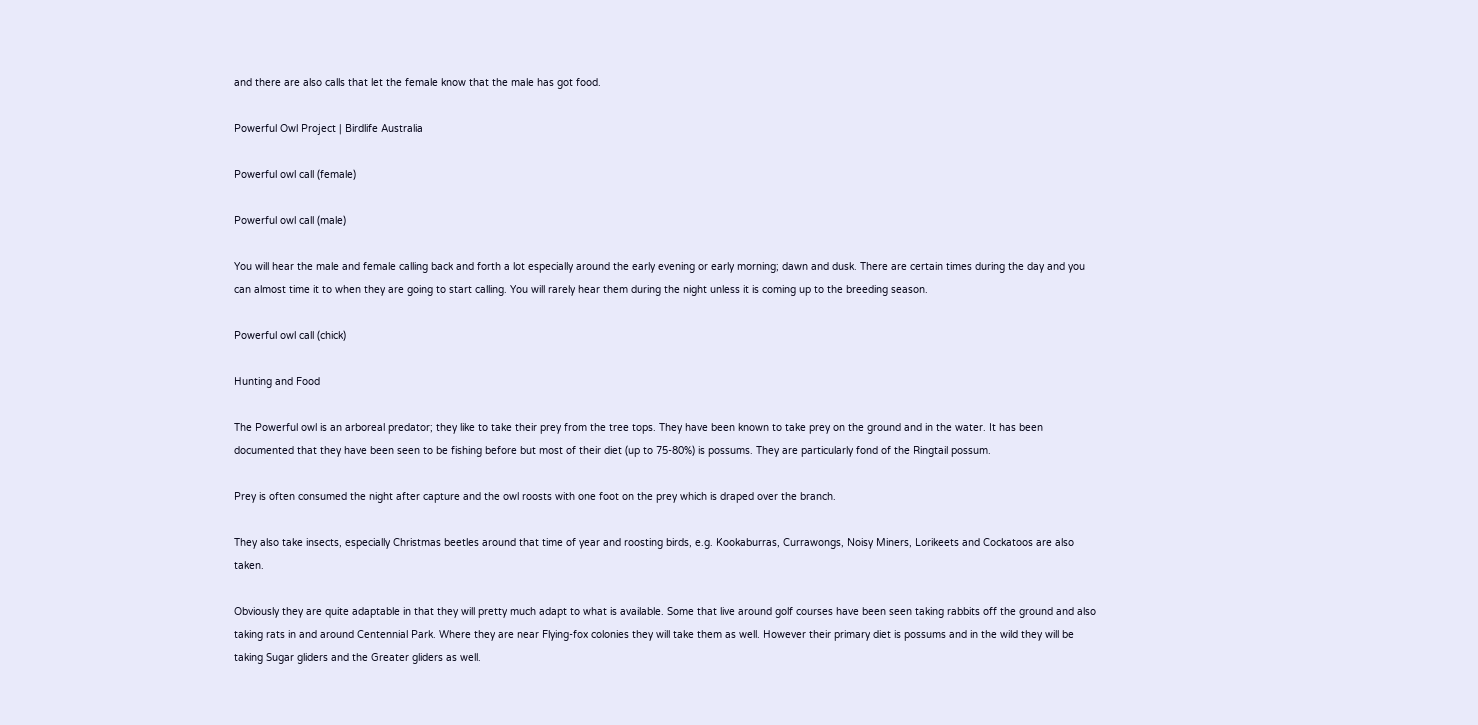and there are also calls that let the female know that the male has got food.

Powerful Owl Project | Birdlife Australia

Powerful owl call (female)

Powerful owl call (male)

You will hear the male and female calling back and forth a lot especially around the early evening or early morning; dawn and dusk. There are certain times during the day and you can almost time it to when they are going to start calling. You will rarely hear them during the night unless it is coming up to the breeding season.

Powerful owl call (chick)

Hunting and Food

The Powerful owl is an arboreal predator; they like to take their prey from the tree tops. They have been known to take prey on the ground and in the water. It has been documented that they have been seen to be fishing before but most of their diet (up to 75-80%) is possums. They are particularly fond of the Ringtail possum.

Prey is often consumed the night after capture and the owl roosts with one foot on the prey which is draped over the branch.

They also take insects, especially Christmas beetles around that time of year and roosting birds, e.g. Kookaburras, Currawongs, Noisy Miners, Lorikeets and Cockatoos are also taken.

Obviously they are quite adaptable in that they will pretty much adapt to what is available. Some that live around golf courses have been seen taking rabbits off the ground and also taking rats in and around Centennial Park. Where they are near Flying-fox colonies they will take them as well. However their primary diet is possums and in the wild they will be taking Sugar gliders and the Greater gliders as well.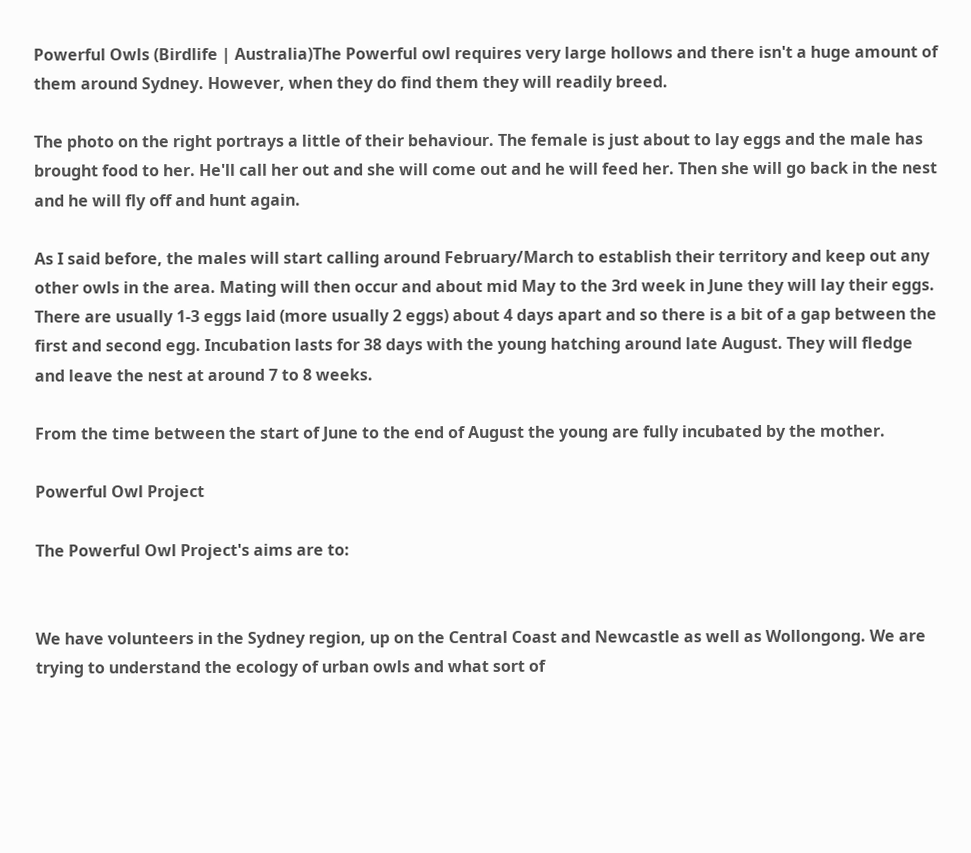Powerful Owls (Birdlife | Australia)The Powerful owl requires very large hollows and there isn't a huge amount of them around Sydney. However, when they do find them they will readily breed.

The photo on the right portrays a little of their behaviour. The female is just about to lay eggs and the male has brought food to her. He'll call her out and she will come out and he will feed her. Then she will go back in the nest and he will fly off and hunt again.

As I said before, the males will start calling around February/March to establish their territory and keep out any other owls in the area. Mating will then occur and about mid May to the 3rd week in June they will lay their eggs. There are usually 1-3 eggs laid (more usually 2 eggs) about 4 days apart and so there is a bit of a gap between the first and second egg. Incubation lasts for 38 days with the young hatching around late August. They will fledge and leave the nest at around 7 to 8 weeks.

From the time between the start of June to the end of August the young are fully incubated by the mother.

Powerful Owl Project

The Powerful Owl Project's aims are to:


We have volunteers in the Sydney region, up on the Central Coast and Newcastle as well as Wollongong. We are trying to understand the ecology of urban owls and what sort of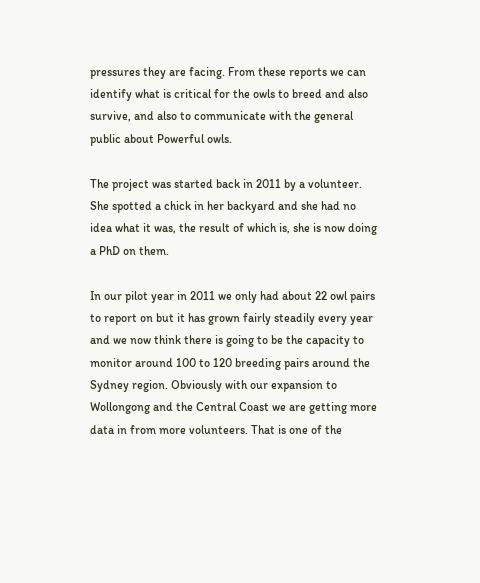pressures they are facing. From these reports we can identify what is critical for the owls to breed and also survive, and also to communicate with the general public about Powerful owls.

The project was started back in 2011 by a volunteer. She spotted a chick in her backyard and she had no idea what it was, the result of which is, she is now doing a PhD on them.

In our pilot year in 2011 we only had about 22 owl pairs to report on but it has grown fairly steadily every year and we now think there is going to be the capacity to monitor around 100 to 120 breeding pairs around the Sydney region. Obviously with our expansion to Wollongong and the Central Coast we are getting more data in from more volunteers. That is one of the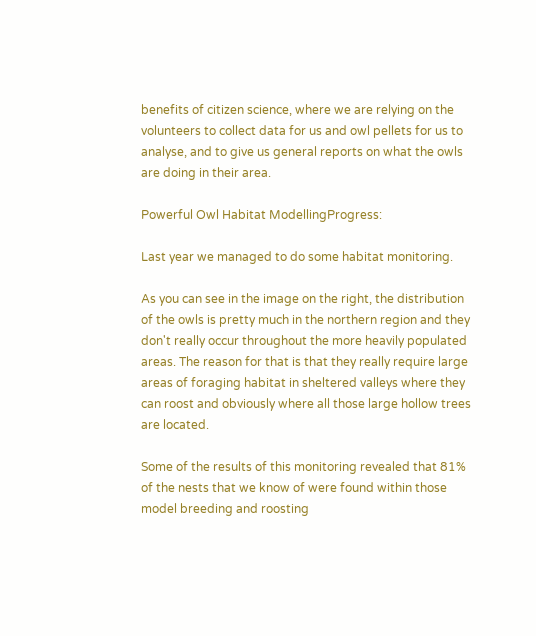benefits of citizen science, where we are relying on the volunteers to collect data for us and owl pellets for us to analyse, and to give us general reports on what the owls are doing in their area.

Powerful Owl Habitat ModellingProgress:

Last year we managed to do some habitat monitoring.

As you can see in the image on the right, the distribution of the owls is pretty much in the northern region and they don't really occur throughout the more heavily populated areas. The reason for that is that they really require large areas of foraging habitat in sheltered valleys where they can roost and obviously where all those large hollow trees are located.

Some of the results of this monitoring revealed that 81% of the nests that we know of were found within those model breeding and roosting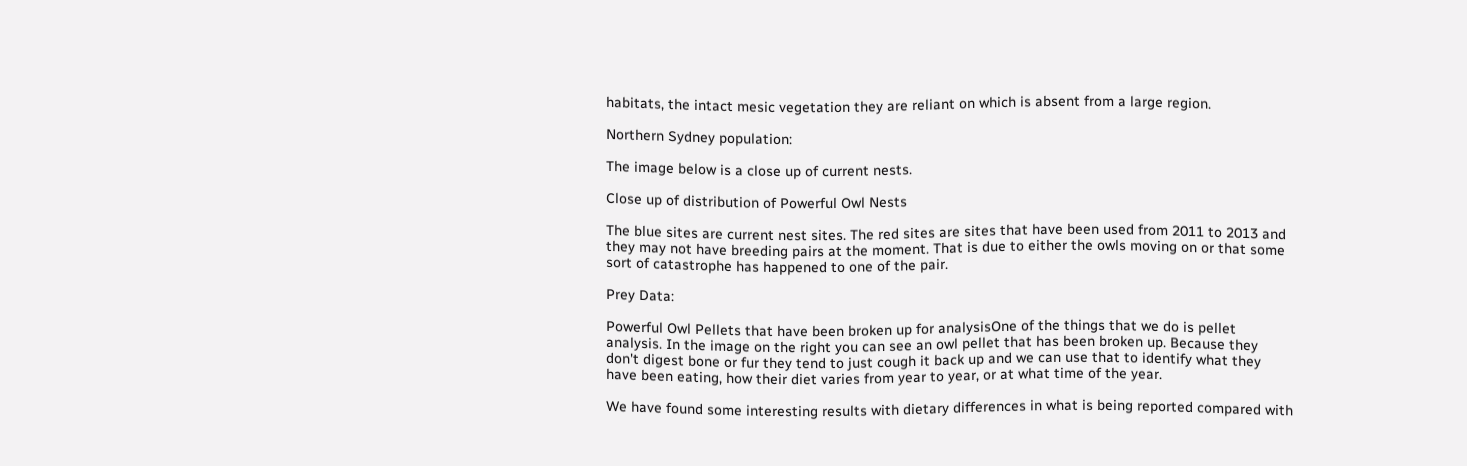habitats, the intact mesic vegetation they are reliant on which is absent from a large region.

Northern Sydney population:

The image below is a close up of current nests.

Close up of distribution of Powerful Owl Nests

The blue sites are current nest sites. The red sites are sites that have been used from 2011 to 2013 and they may not have breeding pairs at the moment. That is due to either the owls moving on or that some sort of catastrophe has happened to one of the pair.

Prey Data:

Powerful Owl Pellets that have been broken up for analysisOne of the things that we do is pellet analysis. In the image on the right you can see an owl pellet that has been broken up. Because they don't digest bone or fur they tend to just cough it back up and we can use that to identify what they have been eating, how their diet varies from year to year, or at what time of the year.

We have found some interesting results with dietary differences in what is being reported compared with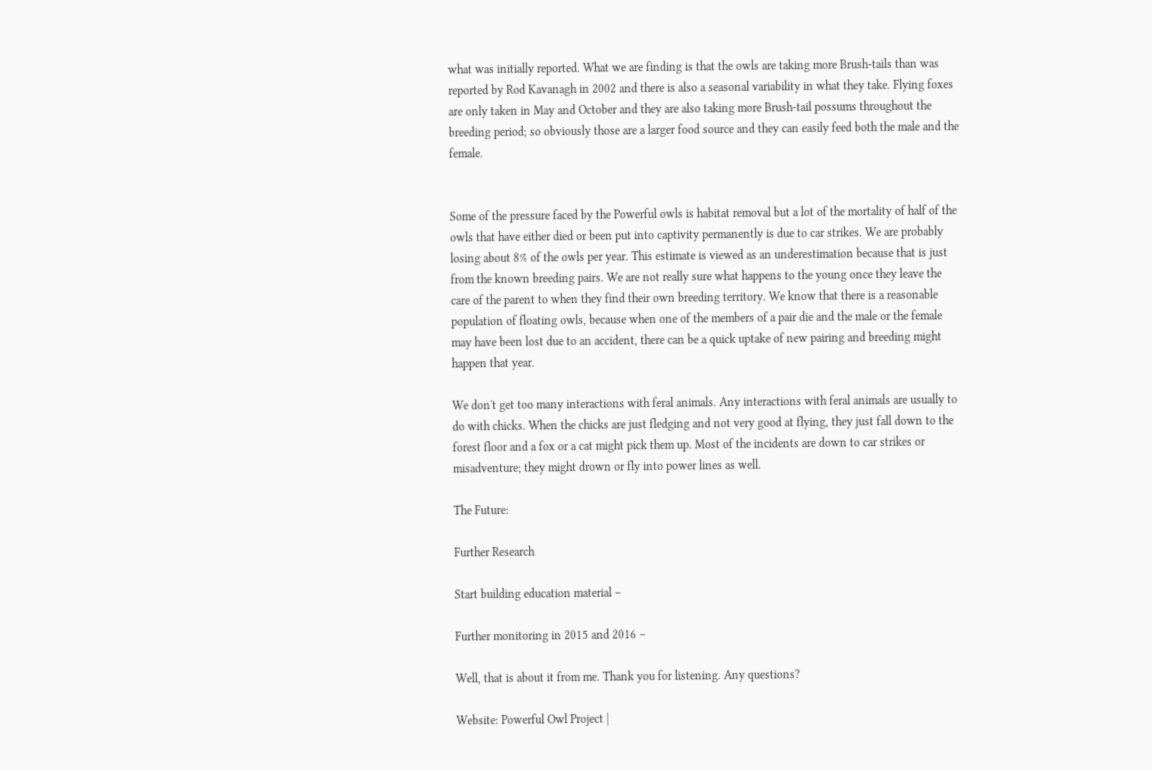what was initially reported. What we are finding is that the owls are taking more Brush-tails than was reported by Rod Kavanagh in 2002 and there is also a seasonal variability in what they take. Flying foxes are only taken in May and October and they are also taking more Brush-tail possums throughout the breeding period; so obviously those are a larger food source and they can easily feed both the male and the female.


Some of the pressure faced by the Powerful owls is habitat removal but a lot of the mortality of half of the owls that have either died or been put into captivity permanently is due to car strikes. We are probably losing about 8% of the owls per year. This estimate is viewed as an underestimation because that is just from the known breeding pairs. We are not really sure what happens to the young once they leave the care of the parent to when they find their own breeding territory. We know that there is a reasonable population of floating owls, because when one of the members of a pair die and the male or the female may have been lost due to an accident, there can be a quick uptake of new pairing and breeding might happen that year.

We don't get too many interactions with feral animals. Any interactions with feral animals are usually to do with chicks. When the chicks are just fledging and not very good at flying, they just fall down to the forest floor and a fox or a cat might pick them up. Most of the incidents are down to car strikes or misadventure; they might drown or fly into power lines as well.

The Future:

Further Research

Start building education material –

Further monitoring in 2015 and 2016 –

Well, that is about it from me. Thank you for listening. Any questions?

Website: Powerful Owl Project |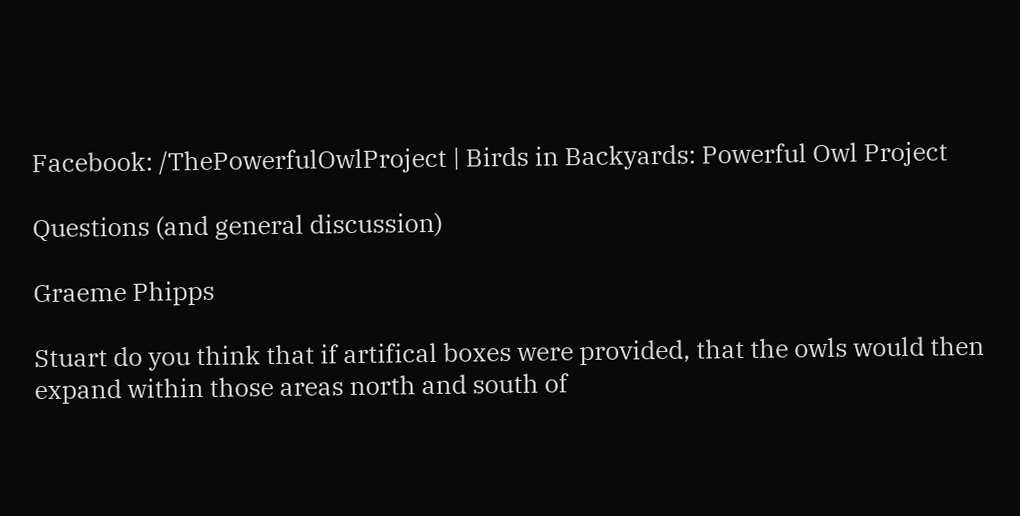Facebook: /ThePowerfulOwlProject | Birds in Backyards: Powerful Owl Project

Questions (and general discussion)

Graeme Phipps

Stuart do you think that if artifical boxes were provided, that the owls would then expand within those areas north and south of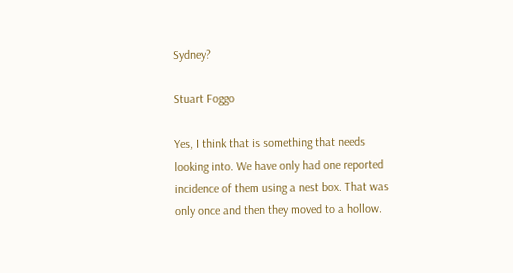Sydney?

Stuart Foggo

Yes, I think that is something that needs looking into. We have only had one reported incidence of them using a nest box. That was only once and then they moved to a hollow.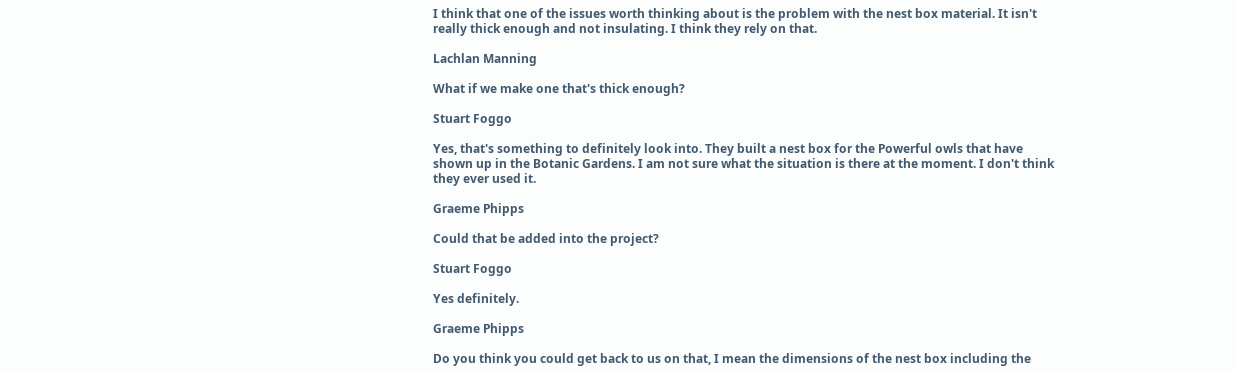I think that one of the issues worth thinking about is the problem with the nest box material. It isn't really thick enough and not insulating. I think they rely on that.

Lachlan Manning

What if we make one that's thick enough?

Stuart Foggo

Yes, that's something to definitely look into. They built a nest box for the Powerful owls that have shown up in the Botanic Gardens. I am not sure what the situation is there at the moment. I don't think they ever used it.

Graeme Phipps

Could that be added into the project?

Stuart Foggo

Yes definitely.

Graeme Phipps

Do you think you could get back to us on that, I mean the dimensions of the nest box including the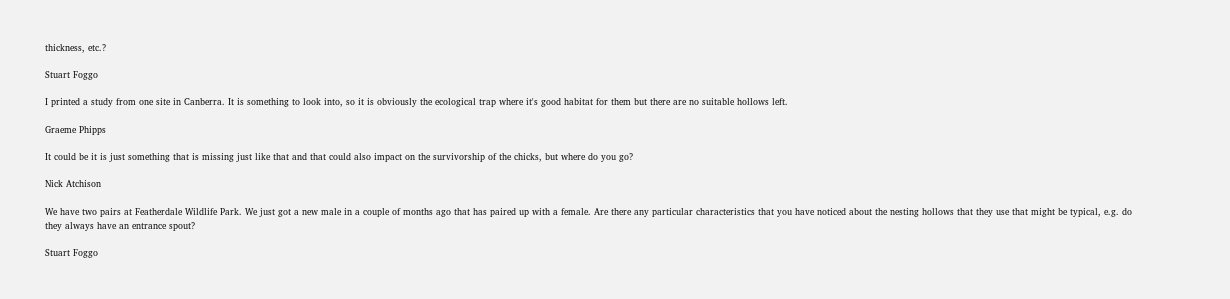thickness, etc.?

Stuart Foggo

I printed a study from one site in Canberra. It is something to look into, so it is obviously the ecological trap where it's good habitat for them but there are no suitable hollows left.

Graeme Phipps

It could be it is just something that is missing just like that and that could also impact on the survivorship of the chicks, but where do you go?

Nick Atchison

We have two pairs at Featherdale Wildlife Park. We just got a new male in a couple of months ago that has paired up with a female. Are there any particular characteristics that you have noticed about the nesting hollows that they use that might be typical, e.g. do they always have an entrance spout?

Stuart Foggo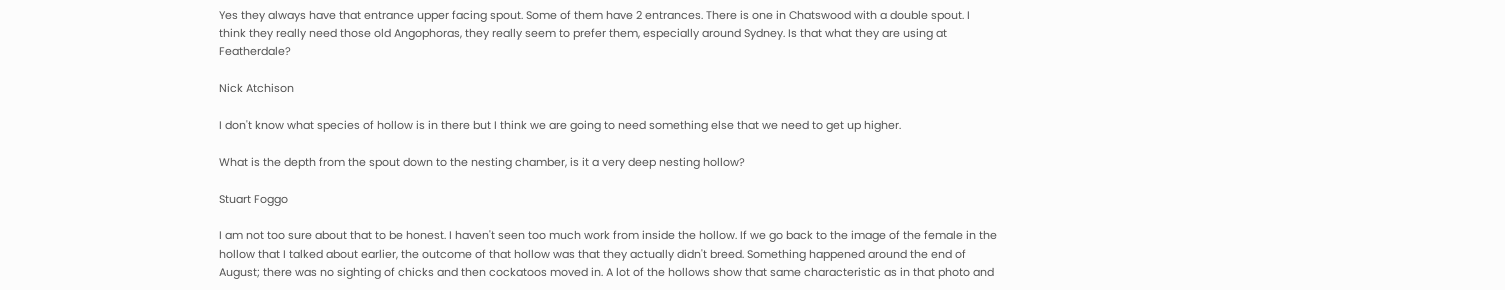Yes they always have that entrance upper facing spout. Some of them have 2 entrances. There is one in Chatswood with a double spout. I think they really need those old Angophoras, they really seem to prefer them, especially around Sydney. Is that what they are using at Featherdale?

Nick Atchison

I don't know what species of hollow is in there but I think we are going to need something else that we need to get up higher.

What is the depth from the spout down to the nesting chamber, is it a very deep nesting hollow?

Stuart Foggo

I am not too sure about that to be honest. I haven't seen too much work from inside the hollow. If we go back to the image of the female in the hollow that I talked about earlier, the outcome of that hollow was that they actually didn't breed. Something happened around the end of August; there was no sighting of chicks and then cockatoos moved in. A lot of the hollows show that same characteristic as in that photo and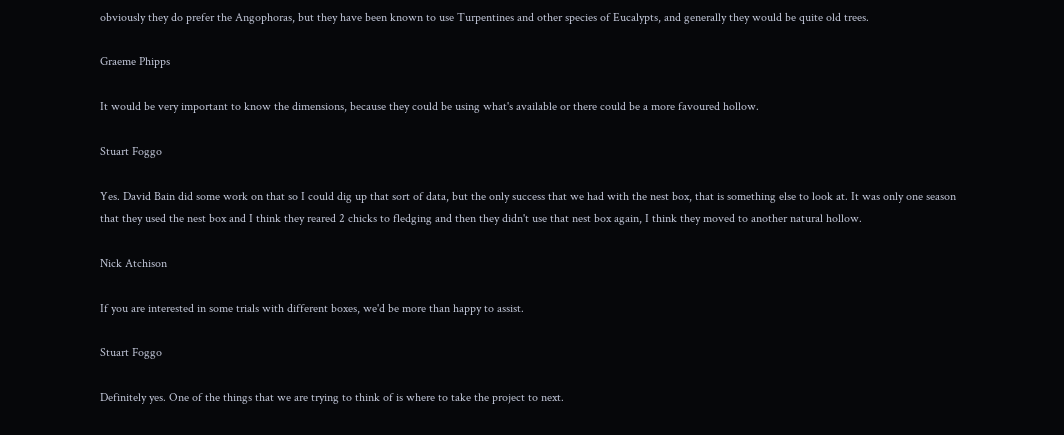obviously they do prefer the Angophoras, but they have been known to use Turpentines and other species of Eucalypts, and generally they would be quite old trees.

Graeme Phipps

It would be very important to know the dimensions, because they could be using what's available or there could be a more favoured hollow.

Stuart Foggo

Yes. David Bain did some work on that so I could dig up that sort of data, but the only success that we had with the nest box, that is something else to look at. It was only one season that they used the nest box and I think they reared 2 chicks to fledging and then they didn't use that nest box again, I think they moved to another natural hollow.

Nick Atchison

If you are interested in some trials with different boxes, we'd be more than happy to assist.

Stuart Foggo

Definitely yes. One of the things that we are trying to think of is where to take the project to next.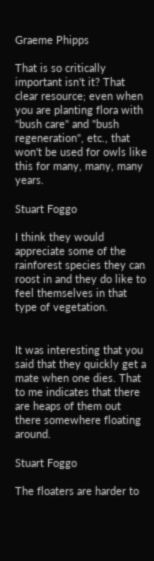Graeme Phipps

That is so critically important isn't it? That clear resource; even when you are planting flora with "bush care" and "bush regeneration", etc., that won't be used for owls like this for many, many, many years.

Stuart Foggo

I think they would appreciate some of the rainforest species they can roost in and they do like to feel themselves in that type of vegetation.


It was interesting that you said that they quickly get a mate when one dies. That to me indicates that there are heaps of them out there somewhere floating around.

Stuart Foggo

The floaters are harder to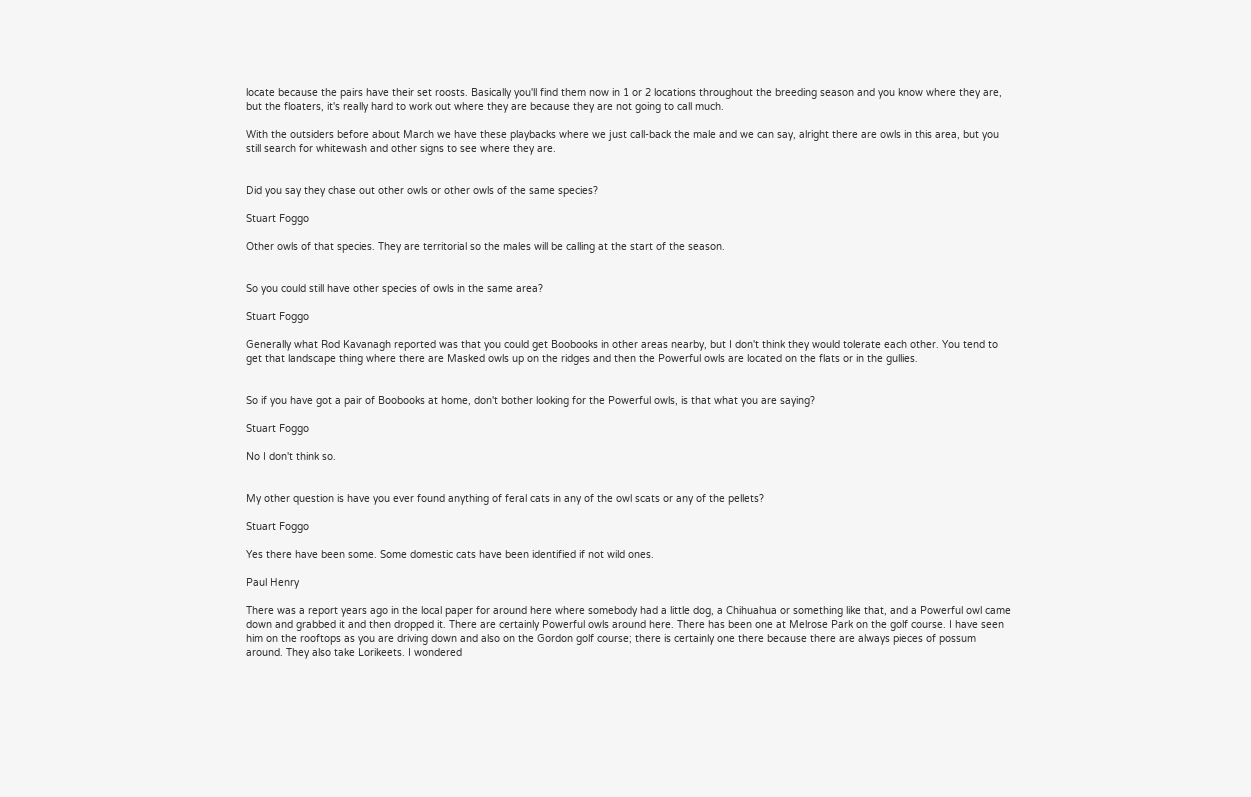locate because the pairs have their set roosts. Basically you'll find them now in 1 or 2 locations throughout the breeding season and you know where they are, but the floaters, it's really hard to work out where they are because they are not going to call much.

With the outsiders before about March we have these playbacks where we just call-back the male and we can say, alright there are owls in this area, but you still search for whitewash and other signs to see where they are.


Did you say they chase out other owls or other owls of the same species?

Stuart Foggo

Other owls of that species. They are territorial so the males will be calling at the start of the season.


So you could still have other species of owls in the same area?

Stuart Foggo

Generally what Rod Kavanagh reported was that you could get Boobooks in other areas nearby, but I don't think they would tolerate each other. You tend to get that landscape thing where there are Masked owls up on the ridges and then the Powerful owls are located on the flats or in the gullies.


So if you have got a pair of Boobooks at home, don't bother looking for the Powerful owls, is that what you are saying?

Stuart Foggo

No I don't think so.


My other question is have you ever found anything of feral cats in any of the owl scats or any of the pellets?

Stuart Foggo

Yes there have been some. Some domestic cats have been identified if not wild ones.

Paul Henry

There was a report years ago in the local paper for around here where somebody had a little dog, a Chihuahua or something like that, and a Powerful owl came down and grabbed it and then dropped it. There are certainly Powerful owls around here. There has been one at Melrose Park on the golf course. I have seen him on the rooftops as you are driving down and also on the Gordon golf course; there is certainly one there because there are always pieces of possum around. They also take Lorikeets. I wondered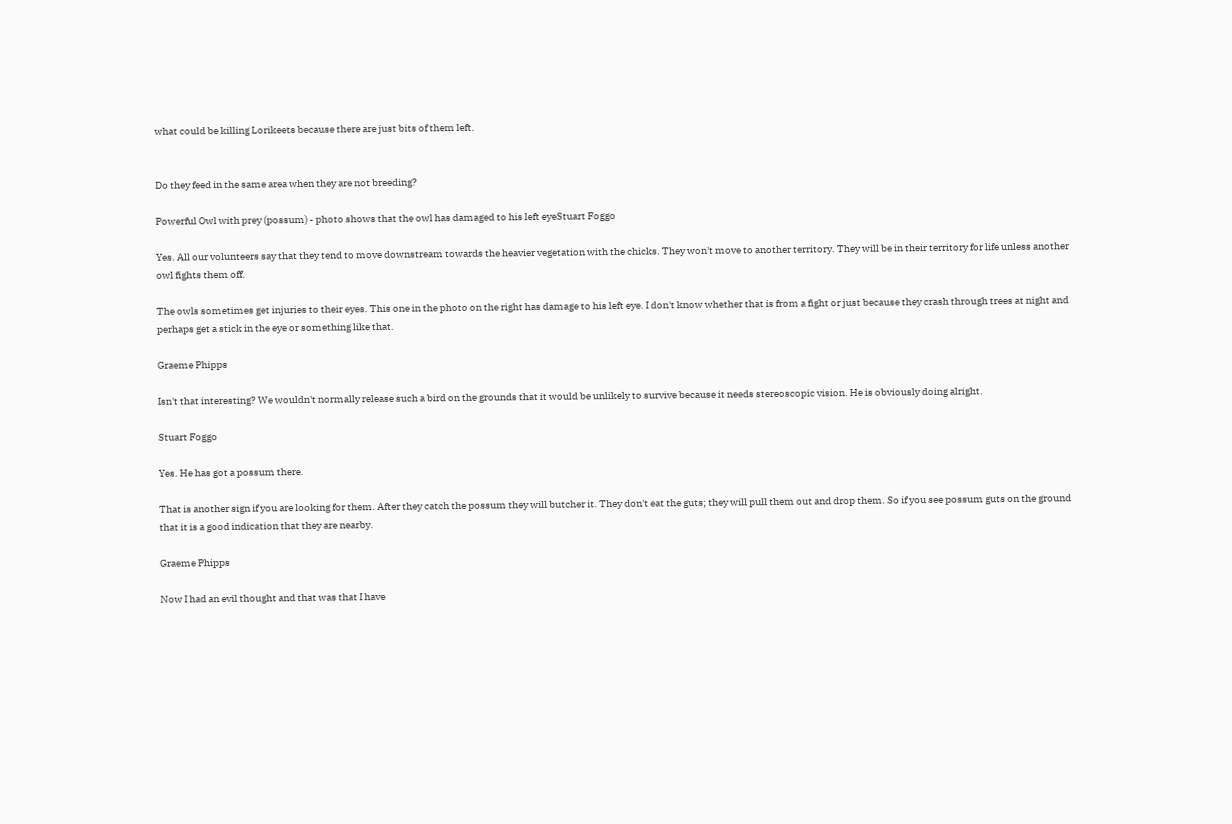what could be killing Lorikeets because there are just bits of them left.


Do they feed in the same area when they are not breeding?

Powerful Owl with prey (possum) - photo shows that the owl has damaged to his left eyeStuart Foggo

Yes. All our volunteers say that they tend to move downstream towards the heavier vegetation with the chicks. They won't move to another territory. They will be in their territory for life unless another owl fights them off.

The owls sometimes get injuries to their eyes. This one in the photo on the right has damage to his left eye. I don't know whether that is from a fight or just because they crash through trees at night and perhaps get a stick in the eye or something like that.

Graeme Phipps

Isn't that interesting? We wouldn't normally release such a bird on the grounds that it would be unlikely to survive because it needs stereoscopic vision. He is obviously doing alright.

Stuart Foggo

Yes. He has got a possum there.

That is another sign if you are looking for them. After they catch the possum they will butcher it. They don't eat the guts; they will pull them out and drop them. So if you see possum guts on the ground that it is a good indication that they are nearby.

Graeme Phipps

Now I had an evil thought and that was that I have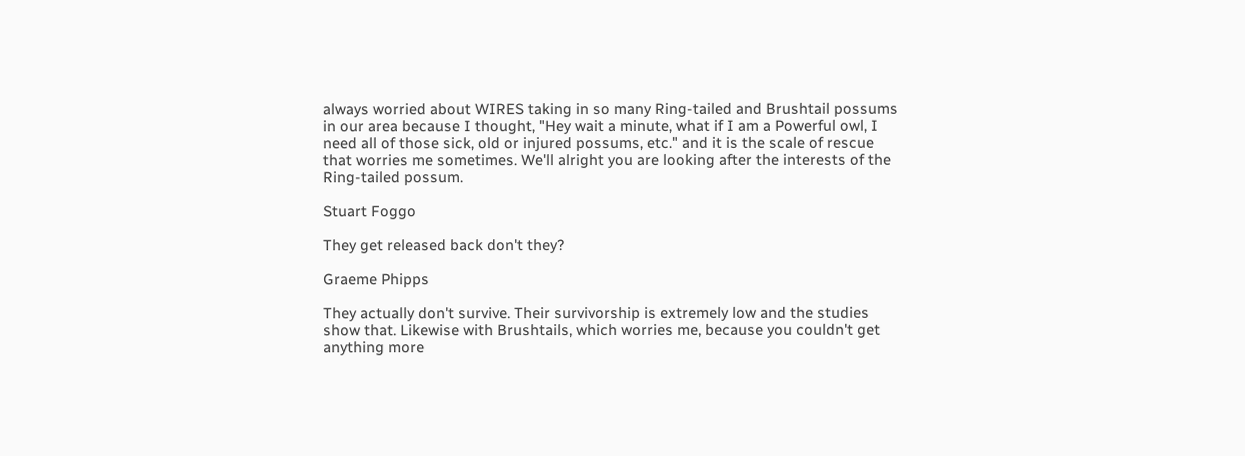always worried about WIRES taking in so many Ring-tailed and Brushtail possums in our area because I thought, "Hey wait a minute, what if I am a Powerful owl, I need all of those sick, old or injured possums, etc." and it is the scale of rescue that worries me sometimes. We'll alright you are looking after the interests of the Ring-tailed possum.

Stuart Foggo

They get released back don't they?

Graeme Phipps

They actually don't survive. Their survivorship is extremely low and the studies show that. Likewise with Brushtails, which worries me, because you couldn't get anything more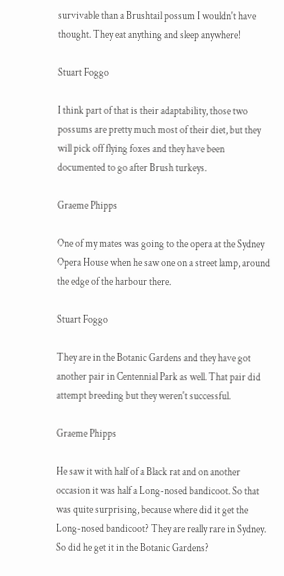survivable than a Brushtail possum I wouldn't have thought. They eat anything and sleep anywhere!

Stuart Foggo

I think part of that is their adaptability, those two possums are pretty much most of their diet, but they will pick off flying foxes and they have been documented to go after Brush turkeys.

Graeme Phipps

One of my mates was going to the opera at the Sydney Opera House when he saw one on a street lamp, around the edge of the harbour there.

Stuart Foggo

They are in the Botanic Gardens and they have got another pair in Centennial Park as well. That pair did attempt breeding but they weren't successful.

Graeme Phipps

He saw it with half of a Black rat and on another occasion it was half a Long-nosed bandicoot. So that was quite surprising, because where did it get the Long-nosed bandicoot? They are really rare in Sydney. So did he get it in the Botanic Gardens?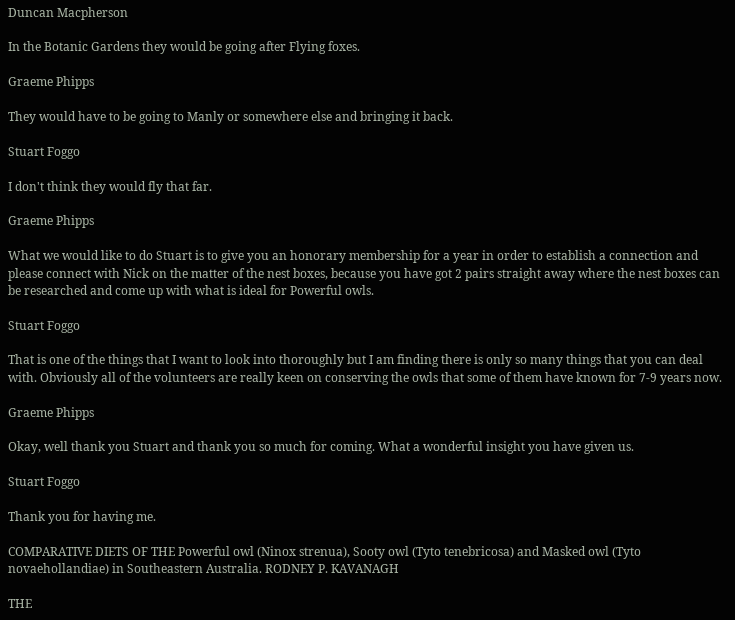Duncan Macpherson

In the Botanic Gardens they would be going after Flying foxes.

Graeme Phipps

They would have to be going to Manly or somewhere else and bringing it back.

Stuart Foggo

I don't think they would fly that far.

Graeme Phipps

What we would like to do Stuart is to give you an honorary membership for a year in order to establish a connection and please connect with Nick on the matter of the nest boxes, because you have got 2 pairs straight away where the nest boxes can be researched and come up with what is ideal for Powerful owls.

Stuart Foggo

That is one of the things that I want to look into thoroughly but I am finding there is only so many things that you can deal with. Obviously all of the volunteers are really keen on conserving the owls that some of them have known for 7-9 years now.

Graeme Phipps

Okay, well thank you Stuart and thank you so much for coming. What a wonderful insight you have given us.

Stuart Foggo

Thank you for having me.

COMPARATIVE DIETS OF THE Powerful owl (Ninox strenua), Sooty owl (Tyto tenebricosa) and Masked owl (Tyto novaehollandiae) in Southeastern Australia. RODNEY P. KAVANAGH

THE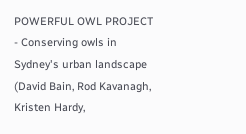POWERFUL OWL PROJECT - Conserving owls in Sydney's urban landscape (David Bain, Rod Kavanagh, Kristen Hardy,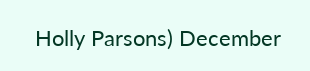Holly Parsons) December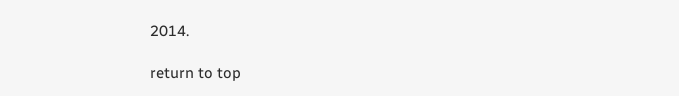2014.

return to top